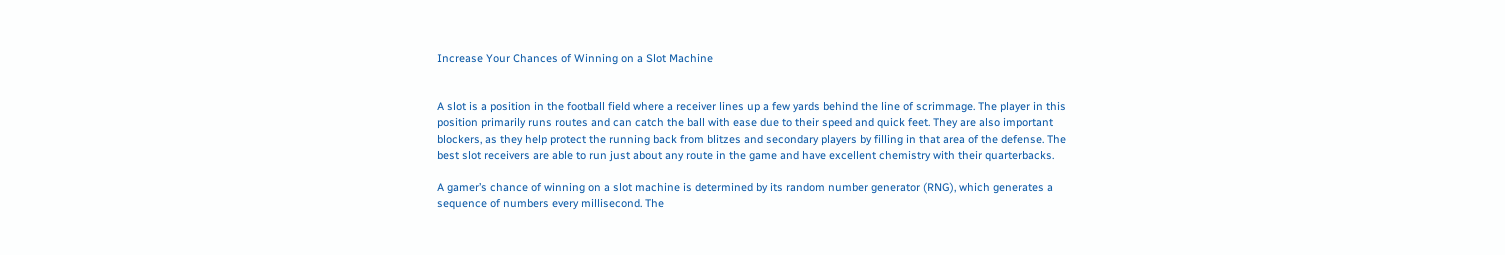Increase Your Chances of Winning on a Slot Machine


A slot is a position in the football field where a receiver lines up a few yards behind the line of scrimmage. The player in this position primarily runs routes and can catch the ball with ease due to their speed and quick feet. They are also important blockers, as they help protect the running back from blitzes and secondary players by filling in that area of the defense. The best slot receivers are able to run just about any route in the game and have excellent chemistry with their quarterbacks.

A gamer’s chance of winning on a slot machine is determined by its random number generator (RNG), which generates a sequence of numbers every millisecond. The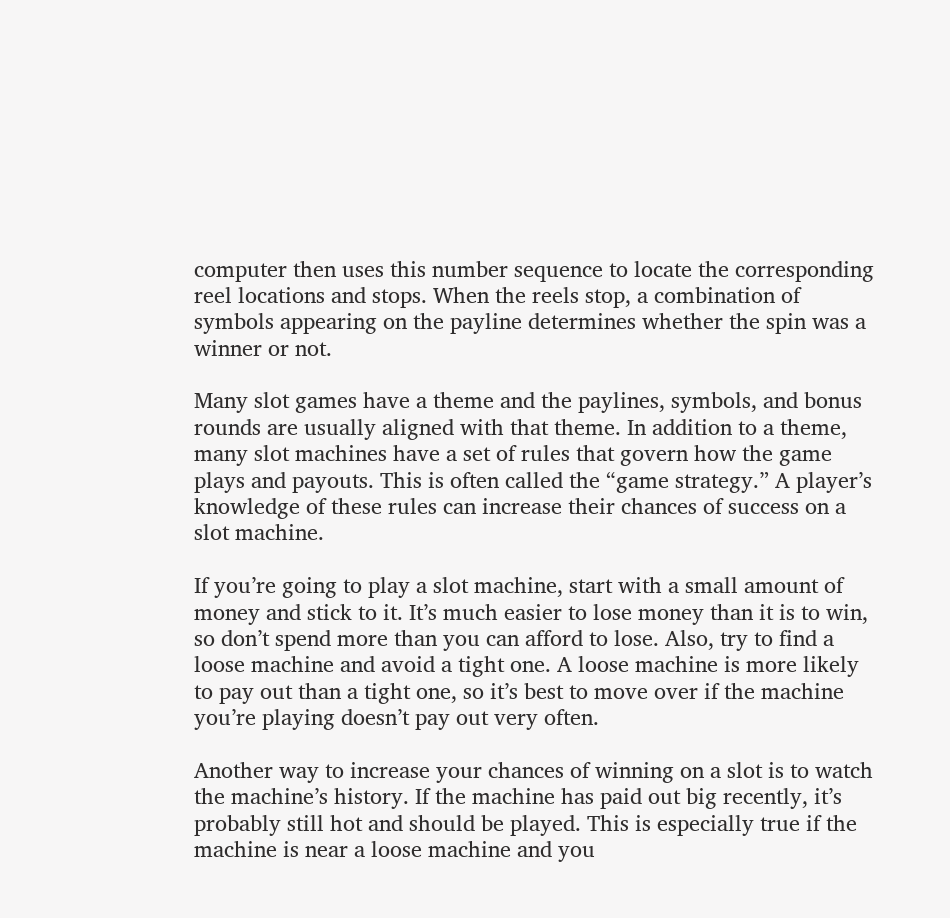computer then uses this number sequence to locate the corresponding reel locations and stops. When the reels stop, a combination of symbols appearing on the payline determines whether the spin was a winner or not.

Many slot games have a theme and the paylines, symbols, and bonus rounds are usually aligned with that theme. In addition to a theme, many slot machines have a set of rules that govern how the game plays and payouts. This is often called the “game strategy.” A player’s knowledge of these rules can increase their chances of success on a slot machine.

If you’re going to play a slot machine, start with a small amount of money and stick to it. It’s much easier to lose money than it is to win, so don’t spend more than you can afford to lose. Also, try to find a loose machine and avoid a tight one. A loose machine is more likely to pay out than a tight one, so it’s best to move over if the machine you’re playing doesn’t pay out very often.

Another way to increase your chances of winning on a slot is to watch the machine’s history. If the machine has paid out big recently, it’s probably still hot and should be played. This is especially true if the machine is near a loose machine and you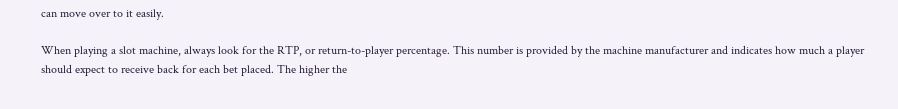can move over to it easily.

When playing a slot machine, always look for the RTP, or return-to-player percentage. This number is provided by the machine manufacturer and indicates how much a player should expect to receive back for each bet placed. The higher the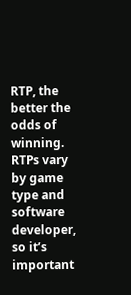RTP, the better the odds of winning. RTPs vary by game type and software developer, so it’s important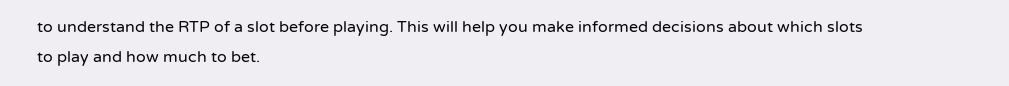to understand the RTP of a slot before playing. This will help you make informed decisions about which slots to play and how much to bet.